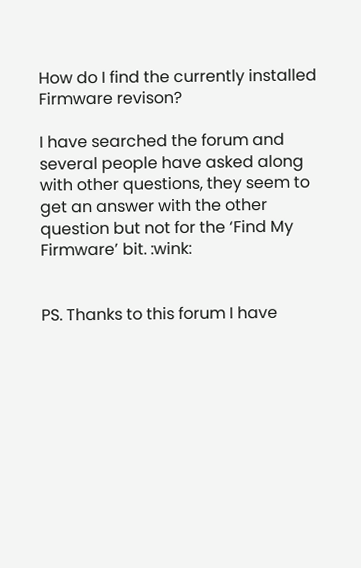How do I find the currently installed Firmware revison?

I have searched the forum and several people have asked along with other questions, they seem to get an answer with the other question but not for the ‘Find My Firmware’ bit. :wink:


PS. Thanks to this forum I have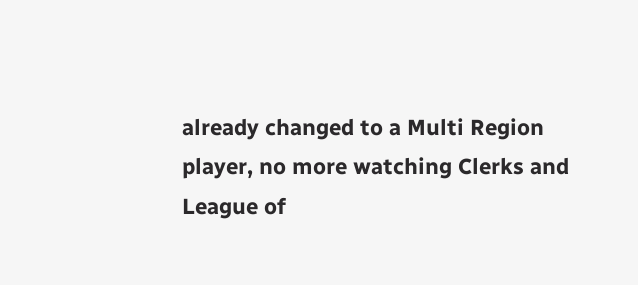already changed to a Multi Region player, no more watching Clerks and League of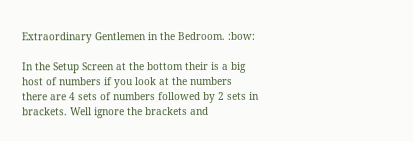Extraordinary Gentlemen in the Bedroom. :bow:

In the Setup Screen at the bottom their is a big host of numbers if you look at the numbers there are 4 sets of numbers followed by 2 sets in brackets. Well ignore the brackets and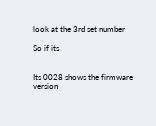look at the 3rd set number

So if its


Its 0028 shows the firmware version